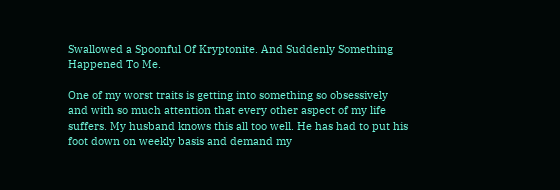Swallowed a Spoonful Of Kryptonite. And Suddenly Something Happened To Me.

One of my worst traits is getting into something so obsessively and with so much attention that every other aspect of my life suffers. My husband knows this all too well. He has had to put his foot down on weekly basis and demand my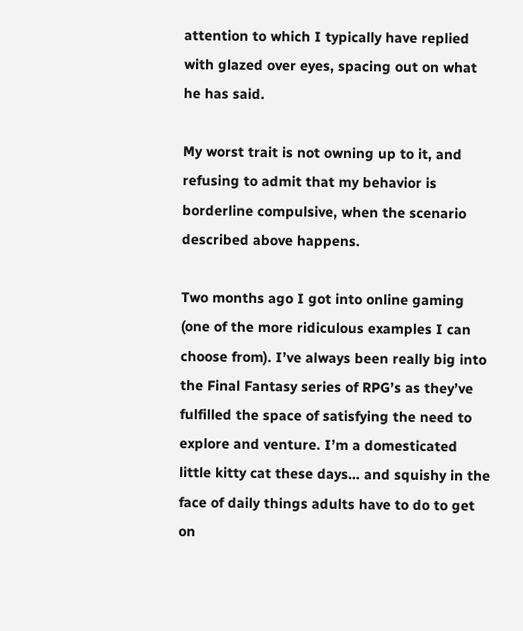attention to which I typically have replied with glazed over eyes, spacing out on what he has said.

My worst trait is not owning up to it, and refusing to admit that my behavior is borderline compulsive, when the scenario described above happens.

Two months ago I got into online gaming (one of the more ridiculous examples I can choose from). I’ve always been really big into the Final Fantasy series of RPG’s as they’ve fulfilled the space of satisfying the need to explore and venture. I’m a domesticated little kitty cat these days… and squishy in the face of daily things adults have to do to get on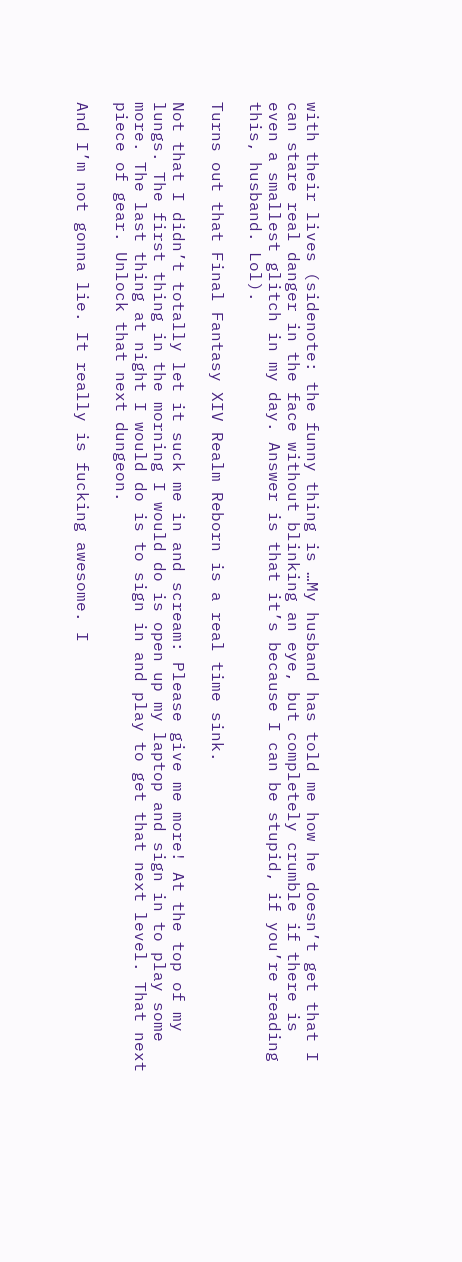with their lives (sidenote: the funny thing is …My husband has told me how he doesn’t get that I can stare real danger in the face without blinking an eye, but completely crumble if there is even a smallest glitch in my day. Answer is that it’s because I can be stupid, if you’re reading this, husband. Lol).

Turns out that Final Fantasy XIV Realm Reborn is a real time sink.

Not that I didn’t totally let it suck me in and scream: Please give me more! At the top of my lungs. The first thing in the morning I would do is open up my laptop and sign in to play some more. The last thing at night I would do is to sign in and play to get that next level. That next piece of gear. Unlock that next dungeon.

And I’m not gonna lie. It really is fucking awesome. I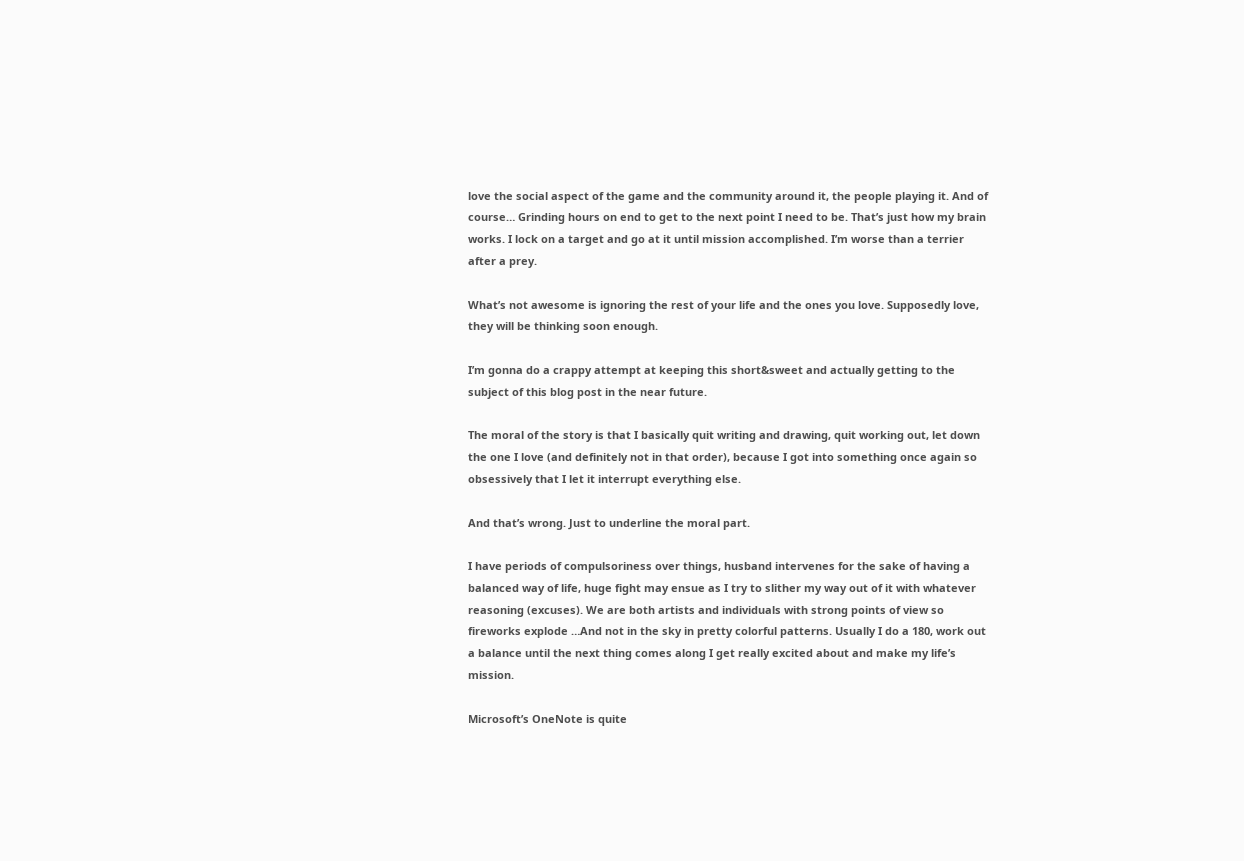love the social aspect of the game and the community around it, the people playing it. And of course… Grinding hours on end to get to the next point I need to be. That’s just how my brain works. I lock on a target and go at it until mission accomplished. I’m worse than a terrier after a prey.

What’s not awesome is ignoring the rest of your life and the ones you love. Supposedly love, they will be thinking soon enough.

I’m gonna do a crappy attempt at keeping this short&sweet and actually getting to the subject of this blog post in the near future.

The moral of the story is that I basically quit writing and drawing, quit working out, let down the one I love (and definitely not in that order), because I got into something once again so obsessively that I let it interrupt everything else.

And that’s wrong. Just to underline the moral part.

I have periods of compulsoriness over things, husband intervenes for the sake of having a balanced way of life, huge fight may ensue as I try to slither my way out of it with whatever reasoning (excuses). We are both artists and individuals with strong points of view so fireworks explode …And not in the sky in pretty colorful patterns. Usually I do a 180, work out a balance until the next thing comes along I get really excited about and make my life’s mission.

Microsoft’s OneNote is quite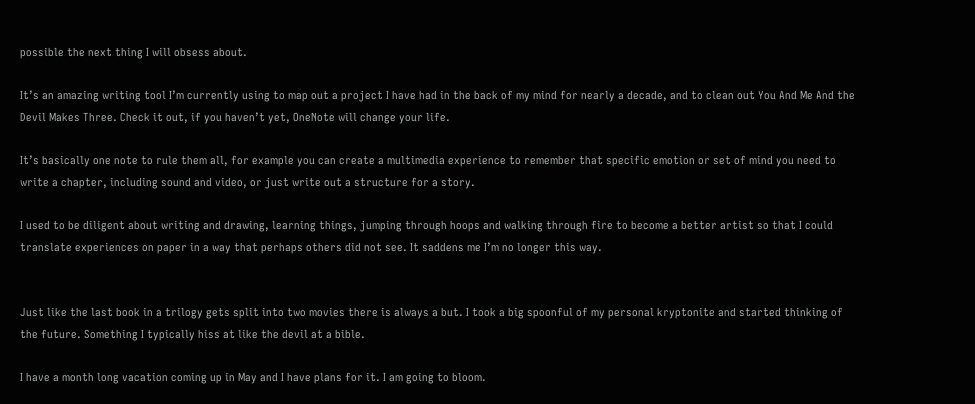possible the next thing I will obsess about.

It’s an amazing writing tool I’m currently using to map out a project I have had in the back of my mind for nearly a decade, and to clean out You And Me And the Devil Makes Three. Check it out, if you haven’t yet, OneNote will change your life.

It’s basically one note to rule them all, for example you can create a multimedia experience to remember that specific emotion or set of mind you need to write a chapter, including sound and video, or just write out a structure for a story.

I used to be diligent about writing and drawing, learning things, jumping through hoops and walking through fire to become a better artist so that I could translate experiences on paper in a way that perhaps others did not see. It saddens me I’m no longer this way.


Just like the last book in a trilogy gets split into two movies there is always a but. I took a big spoonful of my personal kryptonite and started thinking of the future. Something I typically hiss at like the devil at a bible.

I have a month long vacation coming up in May and I have plans for it. I am going to bloom.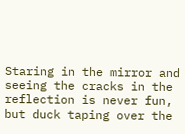Staring in the mirror and seeing the cracks in the reflection is never fun, but duck taping over the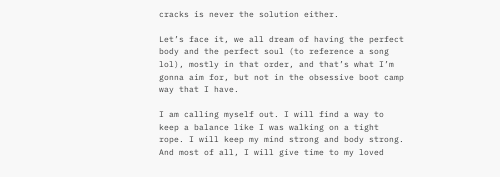cracks is never the solution either.

Let’s face it, we all dream of having the perfect body and the perfect soul (to reference a song lol), mostly in that order, and that’s what I’m gonna aim for, but not in the obsessive boot camp way that I have.

I am calling myself out. I will find a way to keep a balance like I was walking on a tight rope. I will keep my mind strong and body strong. And most of all, I will give time to my loved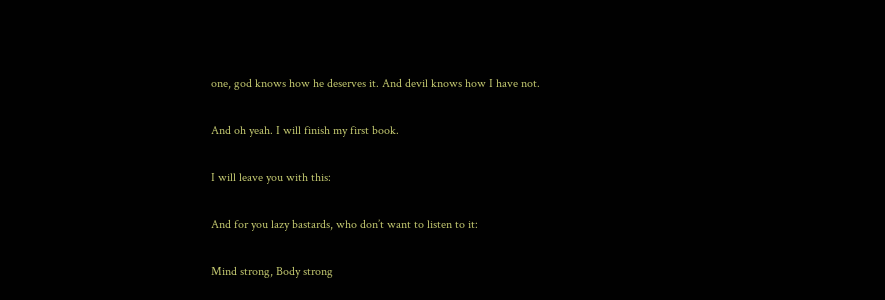one, god knows how he deserves it. And devil knows how I have not.

And oh yeah. I will finish my first book.

I will leave you with this:

And for you lazy bastards, who don’t want to listen to it:

Mind strong, Body strong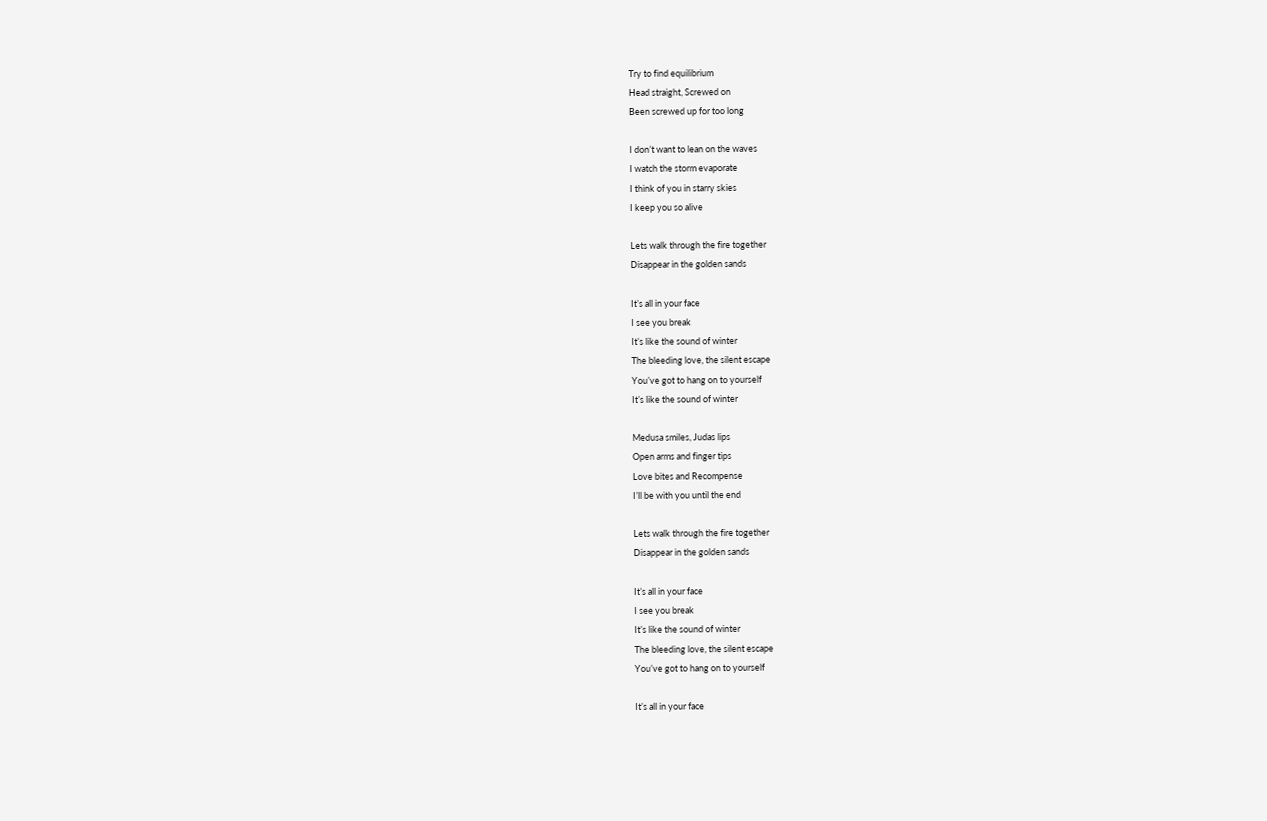Try to find equilibrium
Head straight, Screwed on
Been screwed up for too long

I don’t want to lean on the waves
I watch the storm evaporate
I think of you in starry skies
I keep you so alive

Lets walk through the fire together
Disappear in the golden sands

It’s all in your face
I see you break
It’s like the sound of winter
The bleeding love, the silent escape
You’ve got to hang on to yourself
It’s like the sound of winter

Medusa smiles, Judas lips
Open arms and finger tips
Love bites and Recompense
I’ll be with you until the end

Lets walk through the fire together
Disappear in the golden sands

It’s all in your face
I see you break
It’s like the sound of winter
The bleeding love, the silent escape
You’ve got to hang on to yourself

It’s all in your face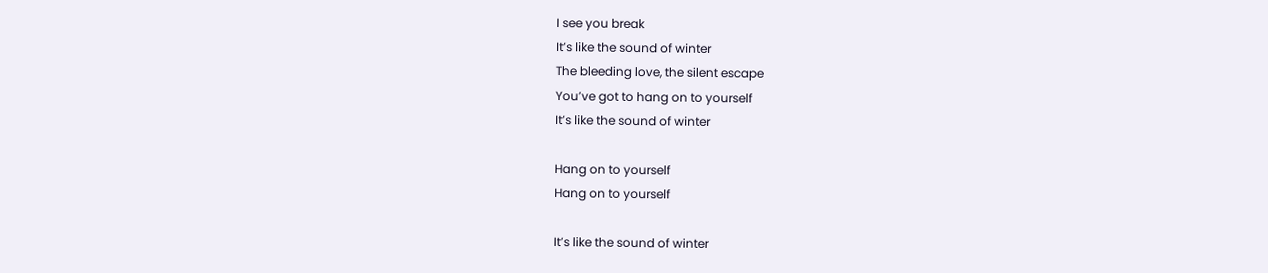I see you break
It’s like the sound of winter
The bleeding love, the silent escape
You’ve got to hang on to yourself
It’s like the sound of winter

Hang on to yourself
Hang on to yourself

It’s like the sound of winter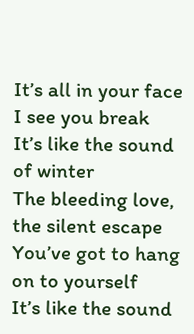It’s all in your face
I see you break
It’s like the sound of winter
The bleeding love, the silent escape
You’ve got to hang on to yourself
It’s like the sound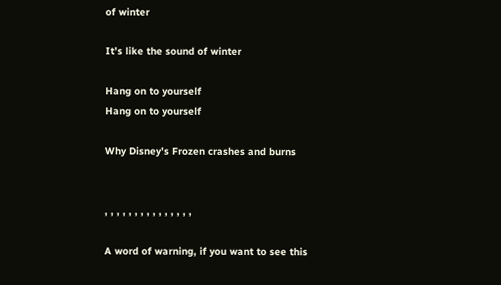of winter

It’s like the sound of winter

Hang on to yourself
Hang on to yourself

Why Disney’s Frozen crashes and burns


, , , , , , , , , , , , , , ,

A word of warning, if you want to see this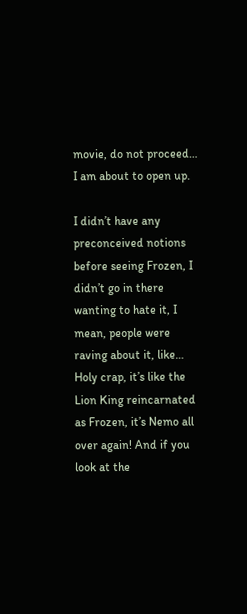movie, do not proceed… I am about to open up.

I didn’t have any preconceived notions before seeing Frozen, I didn’t go in there wanting to hate it, I mean, people were raving about it, like… Holy crap, it’s like the Lion King reincarnated as Frozen, it’s Nemo all over again! And if you look at the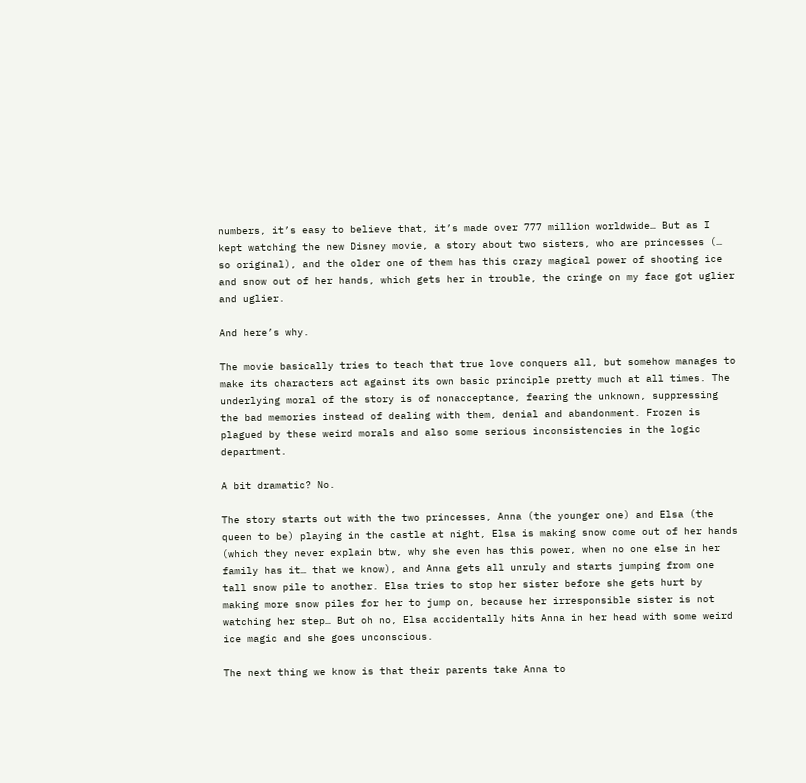numbers, it’s easy to believe that, it’s made over 777 million worldwide… But as I kept watching the new Disney movie, a story about two sisters, who are princesses (… so original), and the older one of them has this crazy magical power of shooting ice and snow out of her hands, which gets her in trouble, the cringe on my face got uglier and uglier.

And here’s why.

The movie basically tries to teach that true love conquers all, but somehow manages to make its characters act against its own basic principle pretty much at all times. The underlying moral of the story is of nonacceptance, fearing the unknown, suppressing the bad memories instead of dealing with them, denial and abandonment. Frozen is plagued by these weird morals and also some serious inconsistencies in the logic department.

A bit dramatic? No.

The story starts out with the two princesses, Anna (the younger one) and Elsa (the queen to be) playing in the castle at night, Elsa is making snow come out of her hands (which they never explain btw, why she even has this power, when no one else in her family has it… that we know), and Anna gets all unruly and starts jumping from one tall snow pile to another. Elsa tries to stop her sister before she gets hurt by making more snow piles for her to jump on, because her irresponsible sister is not watching her step… But oh no, Elsa accidentally hits Anna in her head with some weird ice magic and she goes unconscious.

The next thing we know is that their parents take Anna to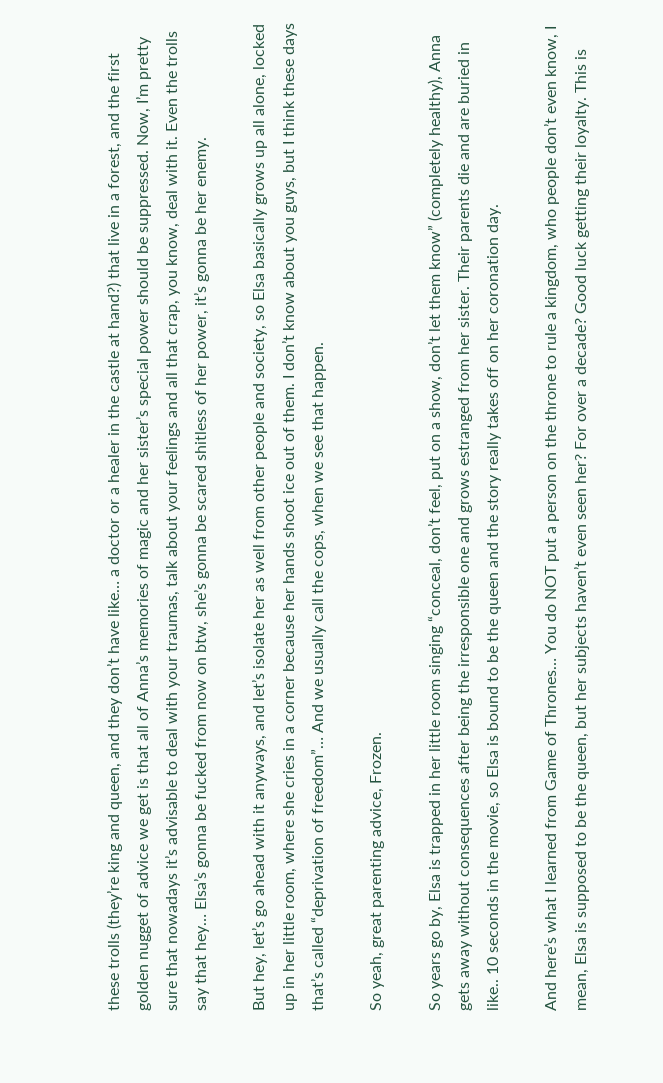these trolls (they’re king and queen, and they don’t have like… a doctor or a healer in the castle at hand?) that live in a forest, and the first golden nugget of advice we get is that all of Anna’s memories of magic and her sister’s special power should be suppressed. Now, I’m pretty sure that nowadays it’s advisable to deal with your traumas, talk about your feelings and all that crap, you know, deal with it. Even the trolls say that hey… Elsa’s gonna be fucked from now on btw, she’s gonna be scared shitless of her power, it’s gonna be her enemy.

But hey, let’s go ahead with it anyways, and let’s isolate her as well from other people and society, so Elsa basically grows up all alone, locked up in her little room, where she cries in a corner because her hands shoot ice out of them. I don’t know about you guys, but I think these days that’s called “deprivation of freedom”… And we usually call the cops, when we see that happen.

So yeah, great parenting advice, Frozen.

So years go by, Elsa is trapped in her little room singing “conceal, don’t feel, put on a show, don’t let them know” (completely healthy), Anna gets away without consequences after being the irresponsible one and grows estranged from her sister. Their parents die and are buried in like.. 10 seconds in the movie, so Elsa is bound to be the queen and the story really takes off on her coronation day.

And here’s what I learned from Game of Thrones… You do NOT put a person on the throne to rule a kingdom, who people don’t even know, I mean, Elsa is supposed to be the queen, but her subjects haven’t even seen her? For over a decade? Good luck getting their loyalty. This is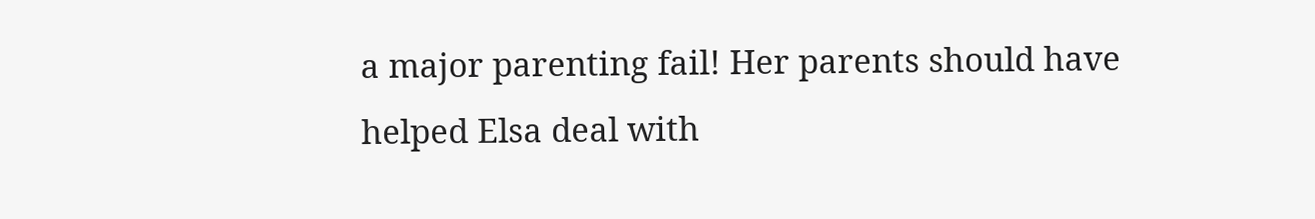a major parenting fail! Her parents should have helped Elsa deal with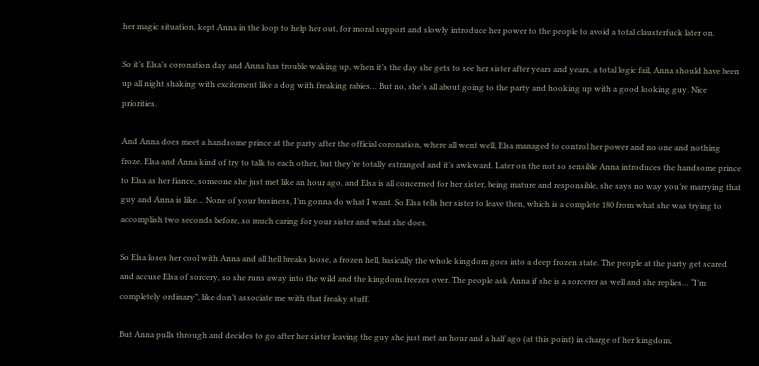her magic situation, kept Anna in the loop to help her out, for moral support and slowly introduce her power to the people to avoid a total clausterfuck later on.

So it’s Elsa’s coronation day and Anna has trouble waking up, when it’s the day she gets to see her sister after years and years, a total logic fail, Anna should have been up all night shaking with excitement like a dog with freaking rabies… But no, she’s all about going to the party and hooking up with a good looking guy. Nice priorities.

And Anna does meet a handsome prince at the party after the official coronation, where all went well, Elsa managed to control her power and no one and nothing froze. Elsa and Anna kind of try to talk to each other, but they’re totally estranged and it’s awkward. Later on the not so sensible Anna introduces the handsome prince to Elsa as her fiance, someone she just met like an hour ago, and Elsa is all concerned for her sister, being mature and responsible, she says no way you’re marrying that guy and Anna is like… None of your business, I’m gonna do what I want. So Elsa tells her sister to leave then, which is a complete 180 from what she was trying to accomplish two seconds before, so much caring for your sister and what she does.

So Elsa loses her cool with Anna and all hell breaks loose, a frozen hell, basically the whole kingdom goes into a deep frozen state. The people at the party get scared and accuse Elsa of sorcery, so she runs away into the wild and the kingdom freezes over. The people ask Anna if she is a sorcerer as well and she replies… “I’m completely ordinary”, like don’t associate me with that freaky stuff.

But Anna pulls through and decides to go after her sister leaving the guy she just met an hour and a half ago (at this point) in charge of her kingdom,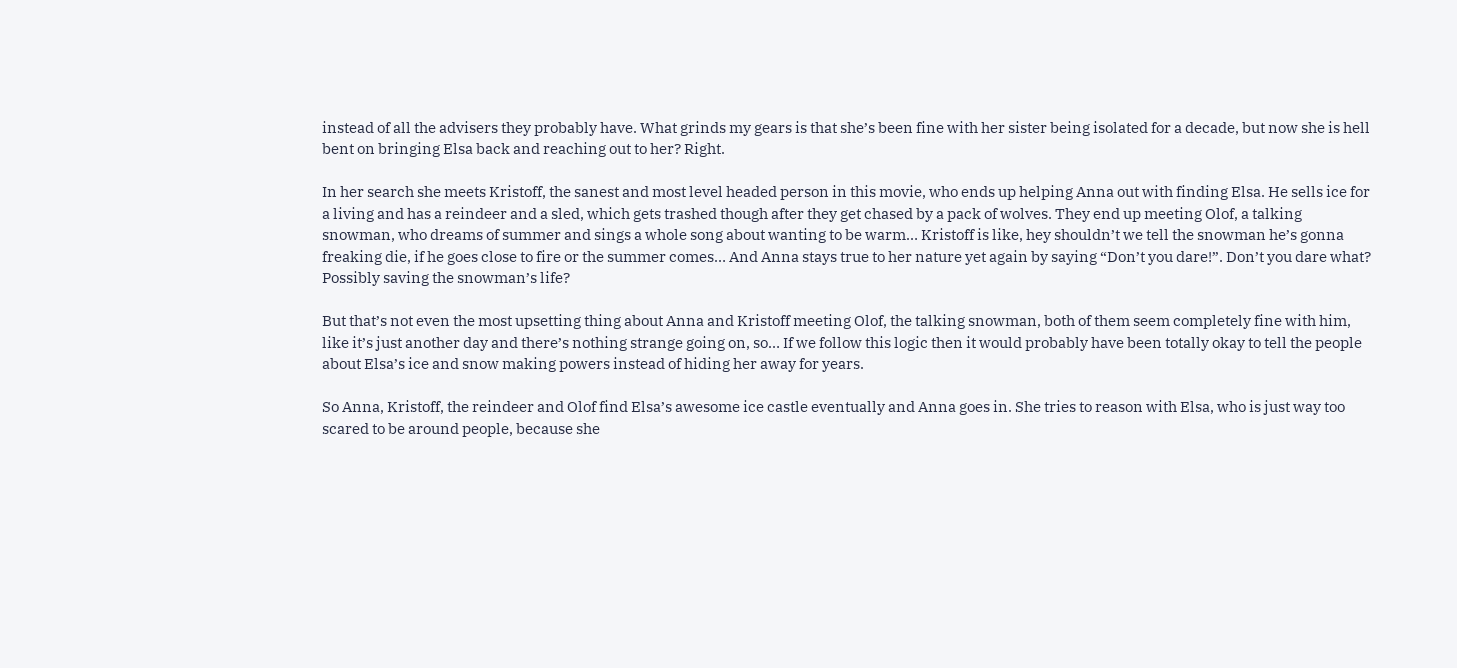instead of all the advisers they probably have. What grinds my gears is that she’s been fine with her sister being isolated for a decade, but now she is hell bent on bringing Elsa back and reaching out to her? Right.

In her search she meets Kristoff, the sanest and most level headed person in this movie, who ends up helping Anna out with finding Elsa. He sells ice for a living and has a reindeer and a sled, which gets trashed though after they get chased by a pack of wolves. They end up meeting Olof, a talking snowman, who dreams of summer and sings a whole song about wanting to be warm… Kristoff is like, hey shouldn’t we tell the snowman he’s gonna freaking die, if he goes close to fire or the summer comes… And Anna stays true to her nature yet again by saying “Don’t you dare!”. Don’t you dare what? Possibly saving the snowman’s life?

But that’s not even the most upsetting thing about Anna and Kristoff meeting Olof, the talking snowman, both of them seem completely fine with him, like it’s just another day and there’s nothing strange going on, so… If we follow this logic then it would probably have been totally okay to tell the people about Elsa’s ice and snow making powers instead of hiding her away for years.

So Anna, Kristoff, the reindeer and Olof find Elsa’s awesome ice castle eventually and Anna goes in. She tries to reason with Elsa, who is just way too scared to be around people, because she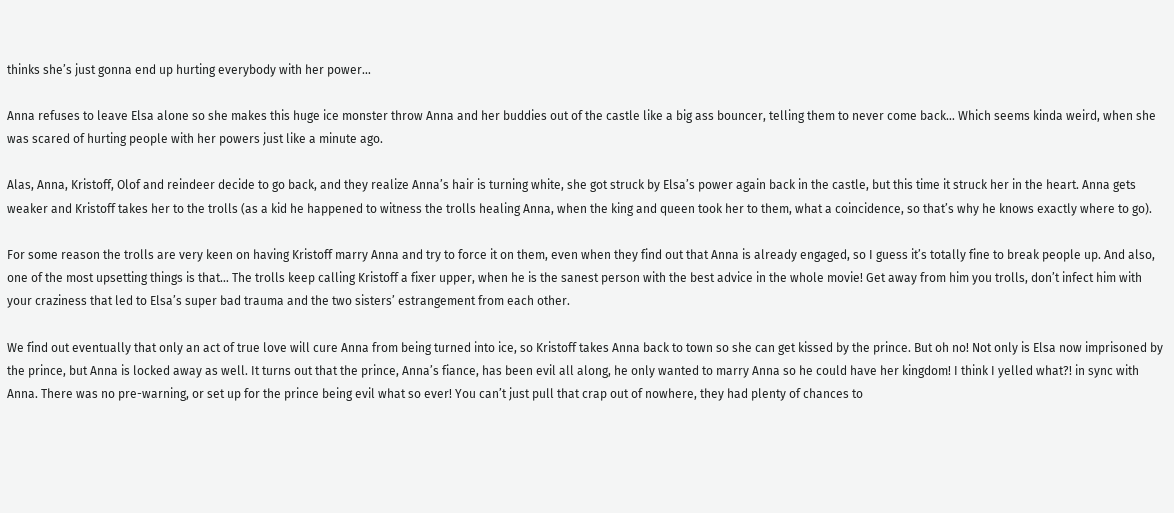thinks she’s just gonna end up hurting everybody with her power…

Anna refuses to leave Elsa alone so she makes this huge ice monster throw Anna and her buddies out of the castle like a big ass bouncer, telling them to never come back… Which seems kinda weird, when she was scared of hurting people with her powers just like a minute ago.

Alas, Anna, Kristoff, Olof and reindeer decide to go back, and they realize Anna’s hair is turning white, she got struck by Elsa’s power again back in the castle, but this time it struck her in the heart. Anna gets weaker and Kristoff takes her to the trolls (as a kid he happened to witness the trolls healing Anna, when the king and queen took her to them, what a coincidence, so that’s why he knows exactly where to go).

For some reason the trolls are very keen on having Kristoff marry Anna and try to force it on them, even when they find out that Anna is already engaged, so I guess it’s totally fine to break people up. And also, one of the most upsetting things is that… The trolls keep calling Kristoff a fixer upper, when he is the sanest person with the best advice in the whole movie! Get away from him you trolls, don’t infect him with your craziness that led to Elsa’s super bad trauma and the two sisters’ estrangement from each other.

We find out eventually that only an act of true love will cure Anna from being turned into ice, so Kristoff takes Anna back to town so she can get kissed by the prince. But oh no! Not only is Elsa now imprisoned by the prince, but Anna is locked away as well. It turns out that the prince, Anna’s fiance, has been evil all along, he only wanted to marry Anna so he could have her kingdom! I think I yelled what?! in sync with Anna. There was no pre-warning, or set up for the prince being evil what so ever! You can’t just pull that crap out of nowhere, they had plenty of chances to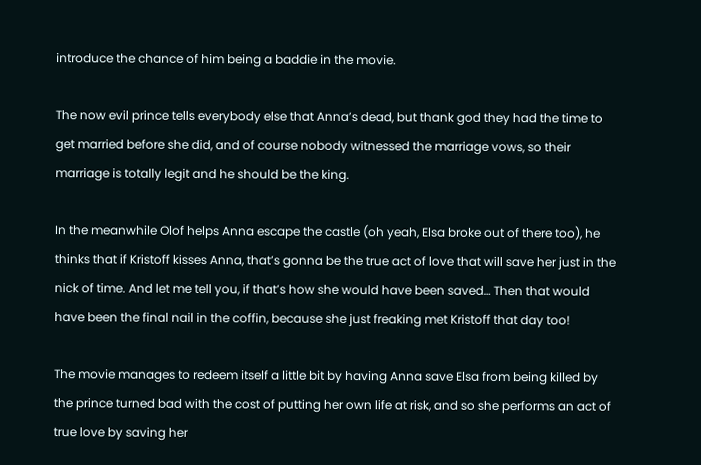introduce the chance of him being a baddie in the movie.

The now evil prince tells everybody else that Anna’s dead, but thank god they had the time to get married before she did, and of course nobody witnessed the marriage vows, so their marriage is totally legit and he should be the king.

In the meanwhile Olof helps Anna escape the castle (oh yeah, Elsa broke out of there too), he thinks that if Kristoff kisses Anna, that’s gonna be the true act of love that will save her just in the nick of time. And let me tell you, if that’s how she would have been saved… Then that would have been the final nail in the coffin, because she just freaking met Kristoff that day too!

The movie manages to redeem itself a little bit by having Anna save Elsa from being killed by the prince turned bad with the cost of putting her own life at risk, and so she performs an act of true love by saving her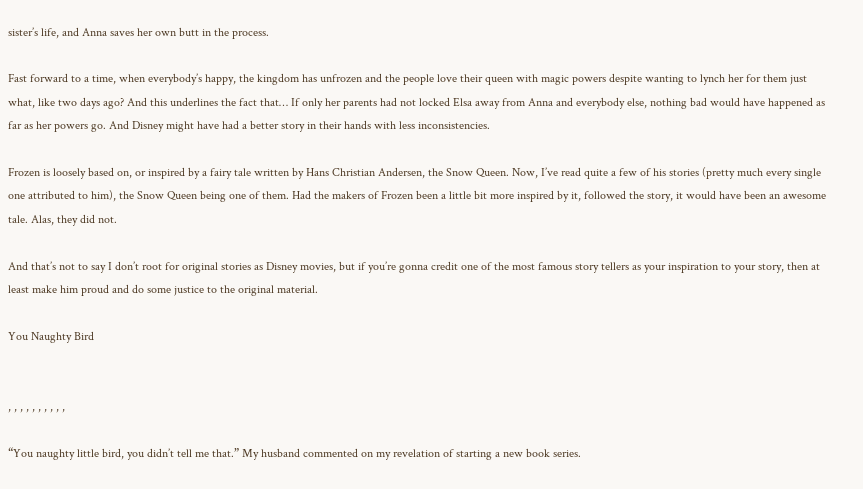sister’s life, and Anna saves her own butt in the process.

Fast forward to a time, when everybody’s happy, the kingdom has unfrozen and the people love their queen with magic powers despite wanting to lynch her for them just what, like two days ago? And this underlines the fact that… If only her parents had not locked Elsa away from Anna and everybody else, nothing bad would have happened as far as her powers go. And Disney might have had a better story in their hands with less inconsistencies.

Frozen is loosely based on, or inspired by a fairy tale written by Hans Christian Andersen, the Snow Queen. Now, I’ve read quite a few of his stories (pretty much every single one attributed to him), the Snow Queen being one of them. Had the makers of Frozen been a little bit more inspired by it, followed the story, it would have been an awesome tale. Alas, they did not.

And that’s not to say I don’t root for original stories as Disney movies, but if you’re gonna credit one of the most famous story tellers as your inspiration to your story, then at least make him proud and do some justice to the original material.

You Naughty Bird


, , , , , , , , , ,

“You naughty little bird, you didn’t tell me that.” My husband commented on my revelation of starting a new book series.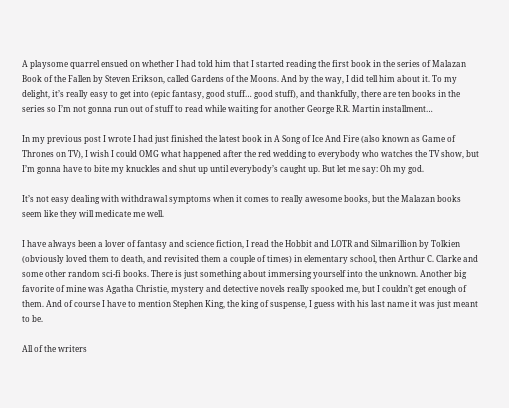A playsome quarrel ensued on whether I had told him that I started reading the first book in the series of Malazan Book of the Fallen by Steven Erikson, called Gardens of the Moons. And by the way, I did tell him about it. To my delight, it’s really easy to get into (epic fantasy, good stuff… good stuff), and thankfully, there are ten books in the series so I’m not gonna run out of stuff to read while waiting for another George R.R. Martin installment…

In my previous post I wrote I had just finished the latest book in A Song of Ice And Fire (also known as Game of Thrones on TV), I wish I could OMG what happened after the red wedding to everybody who watches the TV show, but I’m gonna have to bite my knuckles and shut up until everybody’s caught up. But let me say: Oh my god.

It’s not easy dealing with withdrawal symptoms when it comes to really awesome books, but the Malazan books seem like they will medicate me well.

I have always been a lover of fantasy and science fiction, I read the Hobbit and LOTR and Silmarillion by Tolkien (obviously loved them to death, and revisited them a couple of times) in elementary school, then Arthur C. Clarke and some other random sci-fi books. There is just something about immersing yourself into the unknown. Another big favorite of mine was Agatha Christie, mystery and detective novels really spooked me, but I couldn’t get enough of them. And of course I have to mention Stephen King, the king of suspense, I guess with his last name it was just meant to be.

All of the writers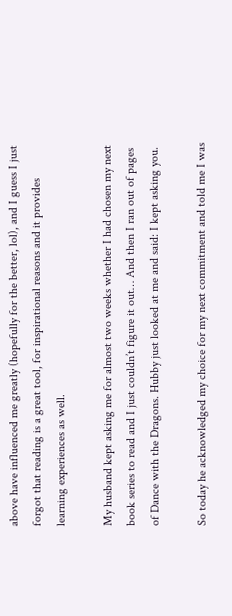above have influenced me greatly (hopefully for the better, lol), and I guess I just forgot that reading is a great tool, for inspirational reasons and it provides learning experiences as well.

My husband kept asking me for almost two weeks whether I had chosen my next book series to read and I just couldn’t figure it out… And then I ran out of pages of Dance with the Dragons. Hubby just looked at me and said: I kept asking you.

So today he acknowledged my choice for my next commitment and told me I was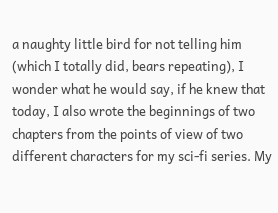a naughty little bird for not telling him (which I totally did, bears repeating), I wonder what he would say, if he knew that today, I also wrote the beginnings of two chapters from the points of view of two different characters for my sci-fi series. My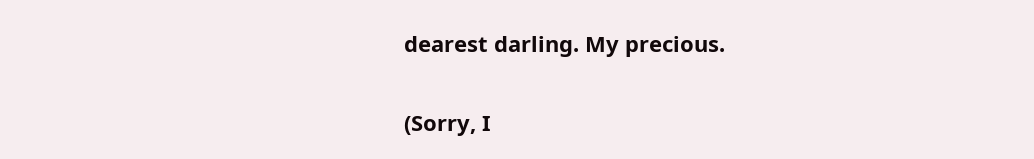dearest darling. My precious.

(Sorry, I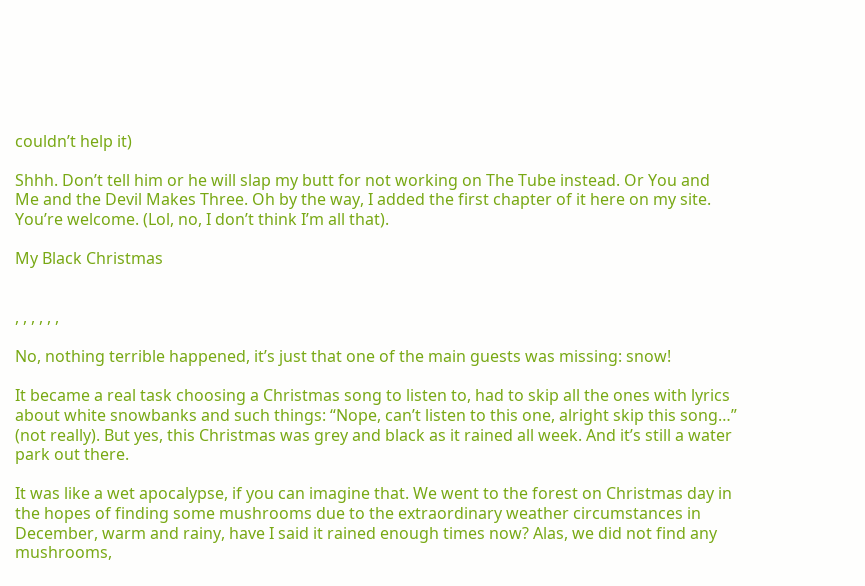couldn’t help it)

Shhh. Don’t tell him or he will slap my butt for not working on The Tube instead. Or You and Me and the Devil Makes Three. Oh by the way, I added the first chapter of it here on my site. You’re welcome. (Lol, no, I don’t think I’m all that).

My Black Christmas


, , , , , ,

No, nothing terrible happened, it’s just that one of the main guests was missing: snow!

It became a real task choosing a Christmas song to listen to, had to skip all the ones with lyrics about white snowbanks and such things: “Nope, can’t listen to this one, alright skip this song…” (not really). But yes, this Christmas was grey and black as it rained all week. And it’s still a water park out there.

It was like a wet apocalypse, if you can imagine that. We went to the forest on Christmas day in the hopes of finding some mushrooms due to the extraordinary weather circumstances in December, warm and rainy, have I said it rained enough times now? Alas, we did not find any mushrooms,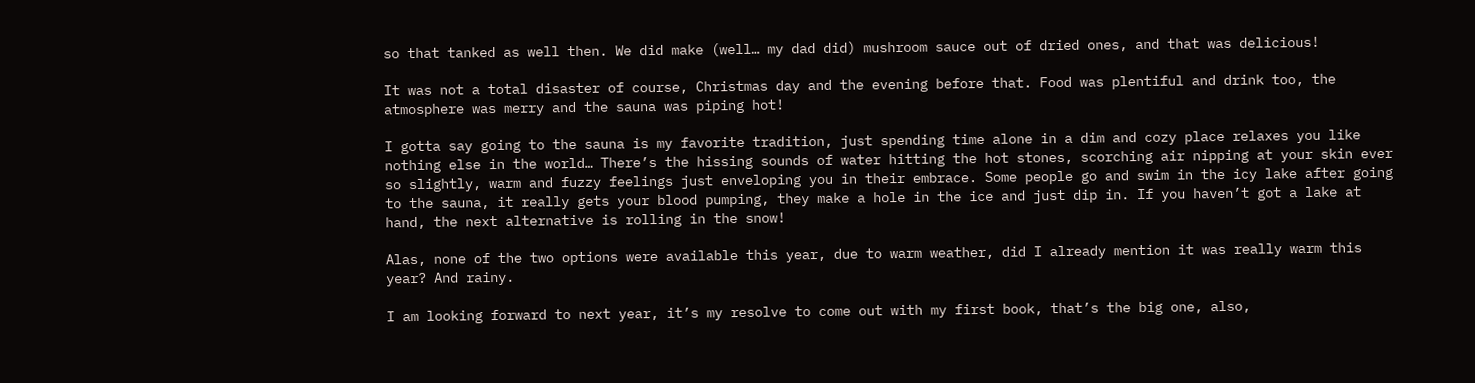so that tanked as well then. We did make (well… my dad did) mushroom sauce out of dried ones, and that was delicious!

It was not a total disaster of course, Christmas day and the evening before that. Food was plentiful and drink too, the atmosphere was merry and the sauna was piping hot!

I gotta say going to the sauna is my favorite tradition, just spending time alone in a dim and cozy place relaxes you like nothing else in the world… There’s the hissing sounds of water hitting the hot stones, scorching air nipping at your skin ever so slightly, warm and fuzzy feelings just enveloping you in their embrace. Some people go and swim in the icy lake after going to the sauna, it really gets your blood pumping, they make a hole in the ice and just dip in. If you haven’t got a lake at hand, the next alternative is rolling in the snow!

Alas, none of the two options were available this year, due to warm weather, did I already mention it was really warm this year? And rainy.

I am looking forward to next year, it’s my resolve to come out with my first book, that’s the big one, also,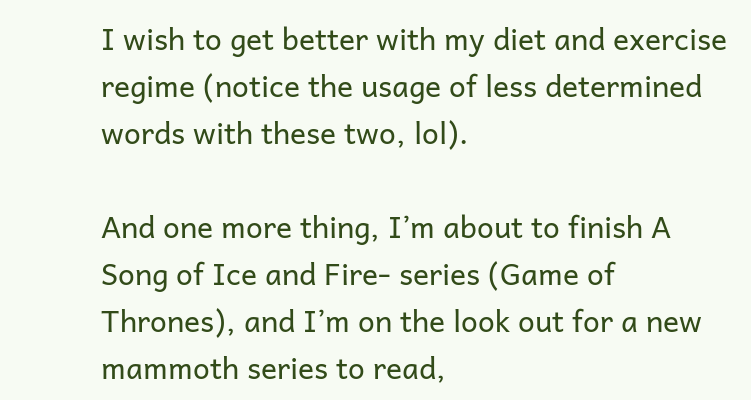I wish to get better with my diet and exercise regime (notice the usage of less determined words with these two, lol).

And one more thing, I’m about to finish A Song of Ice and Fire- series (Game of Thrones), and I’m on the look out for a new mammoth series to read,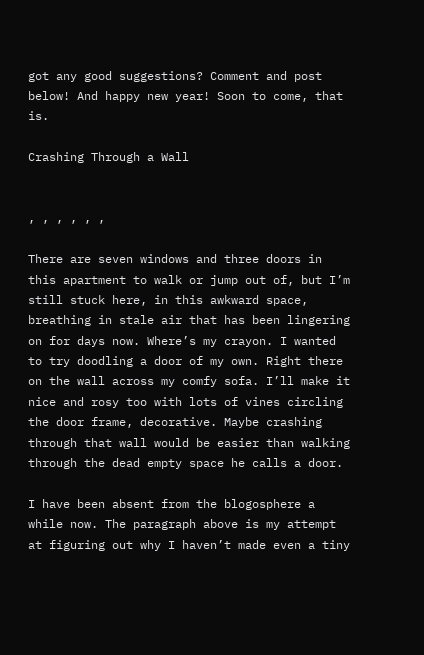got any good suggestions? Comment and post below! And happy new year! Soon to come, that is.

Crashing Through a Wall


, , , , , ,

There are seven windows and three doors in this apartment to walk or jump out of, but I’m still stuck here, in this awkward space, breathing in stale air that has been lingering on for days now. Where’s my crayon. I wanted to try doodling a door of my own. Right there on the wall across my comfy sofa. I’ll make it nice and rosy too with lots of vines circling the door frame, decorative. Maybe crashing through that wall would be easier than walking through the dead empty space he calls a door.

I have been absent from the blogosphere a while now. The paragraph above is my attempt at figuring out why I haven’t made even a tiny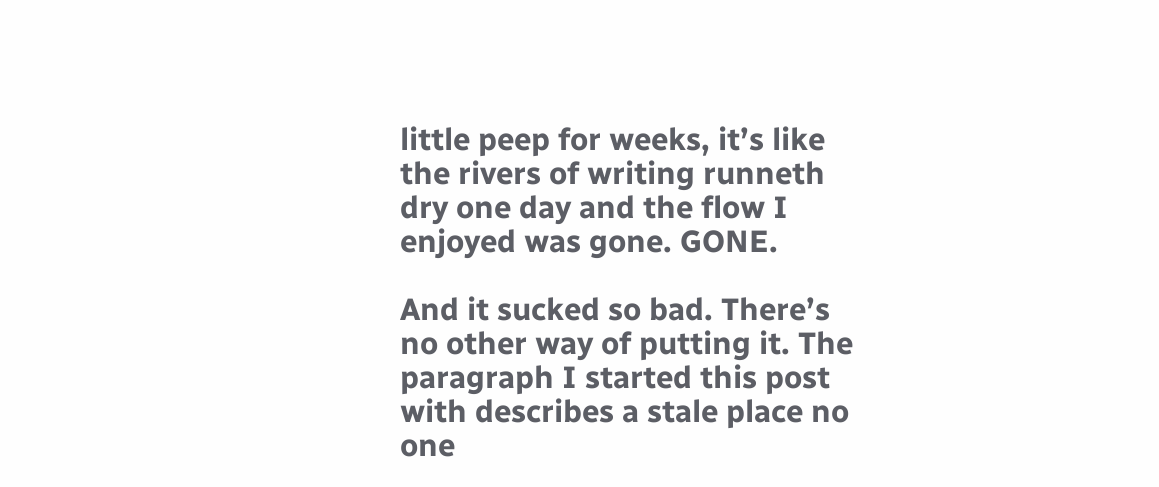little peep for weeks, it’s like the rivers of writing runneth dry one day and the flow I enjoyed was gone. GONE.

And it sucked so bad. There’s no other way of putting it. The paragraph I started this post with describes a stale place no one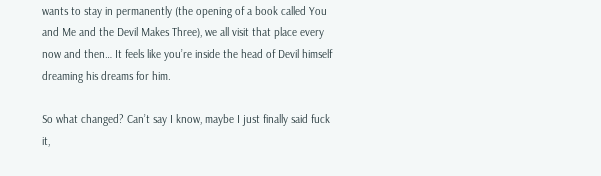wants to stay in permanently (the opening of a book called You and Me and the Devil Makes Three), we all visit that place every now and then… It feels like you’re inside the head of Devil himself dreaming his dreams for him.

So what changed? Can’t say I know, maybe I just finally said fuck it,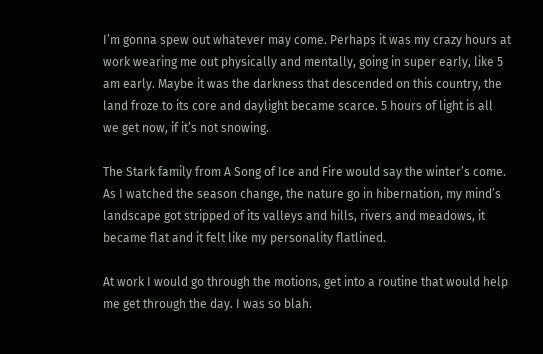I’m gonna spew out whatever may come. Perhaps it was my crazy hours at work wearing me out physically and mentally, going in super early, like 5 am early. Maybe it was the darkness that descended on this country, the land froze to its core and daylight became scarce. 5 hours of light is all we get now, if it’s not snowing.

The Stark family from A Song of Ice and Fire would say the winter’s come. As I watched the season change, the nature go in hibernation, my mind’s landscape got stripped of its valleys and hills, rivers and meadows, it became flat and it felt like my personality flatlined.

At work I would go through the motions, get into a routine that would help me get through the day. I was so blah.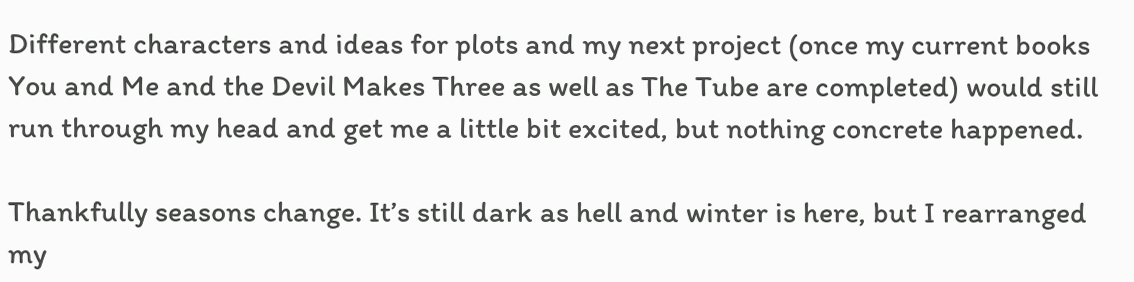Different characters and ideas for plots and my next project (once my current books You and Me and the Devil Makes Three as well as The Tube are completed) would still run through my head and get me a little bit excited, but nothing concrete happened.

Thankfully seasons change. It’s still dark as hell and winter is here, but I rearranged my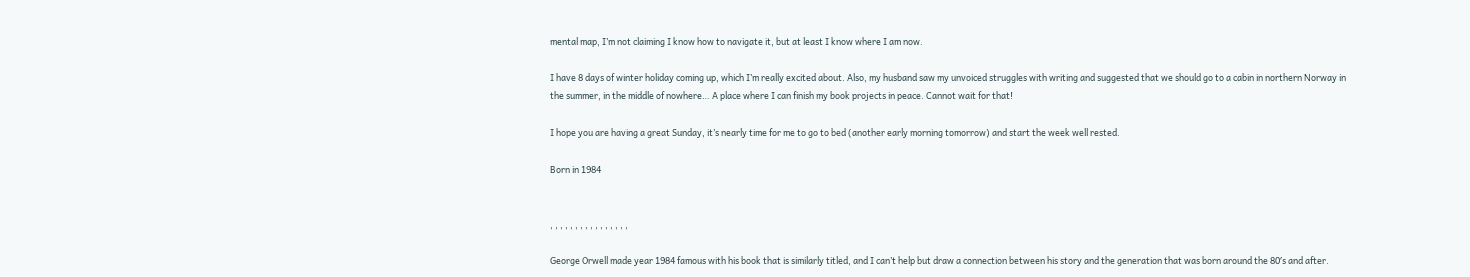mental map, I’m not claiming I know how to navigate it, but at least I know where I am now.

I have 8 days of winter holiday coming up, which I’m really excited about. Also, my husband saw my unvoiced struggles with writing and suggested that we should go to a cabin in northern Norway in the summer, in the middle of nowhere… A place where I can finish my book projects in peace. Cannot wait for that!

I hope you are having a great Sunday, it’s nearly time for me to go to bed (another early morning tomorrow) and start the week well rested.

Born in 1984


, , , , , , , , , , , , , , , ,

George Orwell made year 1984 famous with his book that is similarly titled, and I can’t help but draw a connection between his story and the generation that was born around the 80′s and after.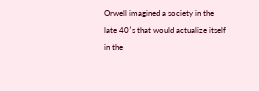Orwell imagined a society in the late 40′s that would actualize itself in the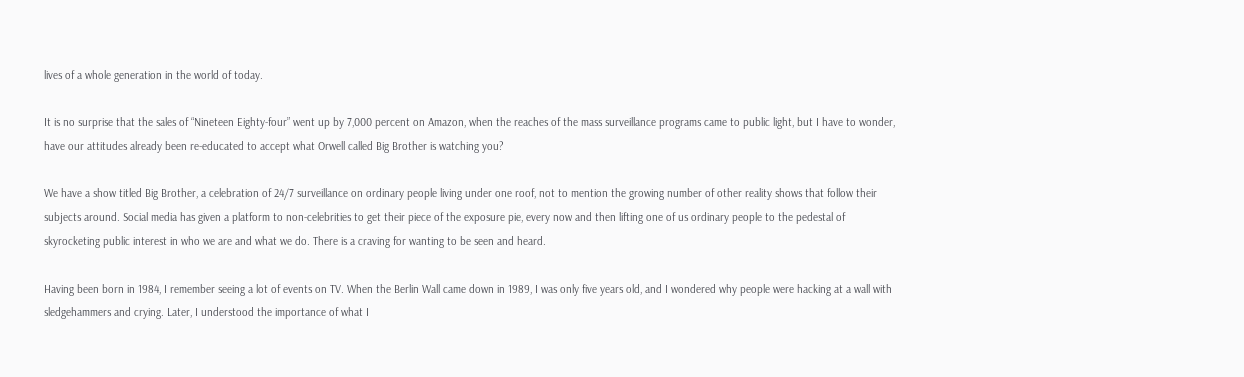lives of a whole generation in the world of today.

It is no surprise that the sales of “Nineteen Eighty-four” went up by 7,000 percent on Amazon, when the reaches of the mass surveillance programs came to public light, but I have to wonder, have our attitudes already been re-educated to accept what Orwell called Big Brother is watching you?

We have a show titled Big Brother, a celebration of 24/7 surveillance on ordinary people living under one roof, not to mention the growing number of other reality shows that follow their subjects around. Social media has given a platform to non-celebrities to get their piece of the exposure pie, every now and then lifting one of us ordinary people to the pedestal of skyrocketing public interest in who we are and what we do. There is a craving for wanting to be seen and heard.

Having been born in 1984, I remember seeing a lot of events on TV. When the Berlin Wall came down in 1989, I was only five years old, and I wondered why people were hacking at a wall with sledgehammers and crying. Later, I understood the importance of what I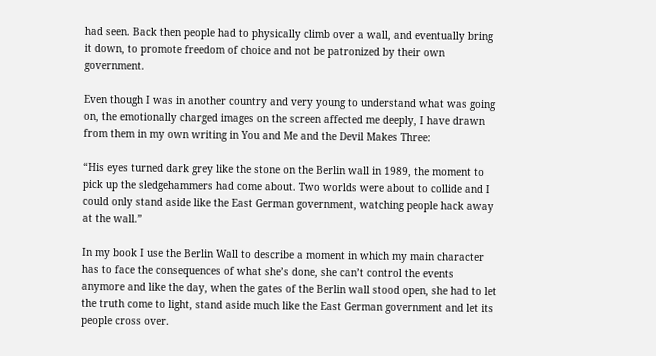had seen. Back then people had to physically climb over a wall, and eventually bring it down, to promote freedom of choice and not be patronized by their own government.

Even though I was in another country and very young to understand what was going on, the emotionally charged images on the screen affected me deeply, I have drawn from them in my own writing in You and Me and the Devil Makes Three:

“His eyes turned dark grey like the stone on the Berlin wall in 1989, the moment to pick up the sledgehammers had come about. Two worlds were about to collide and I could only stand aside like the East German government, watching people hack away at the wall.”

In my book I use the Berlin Wall to describe a moment in which my main character has to face the consequences of what she’s done, she can’t control the events anymore and like the day, when the gates of the Berlin wall stood open, she had to let the truth come to light, stand aside much like the East German government and let its people cross over.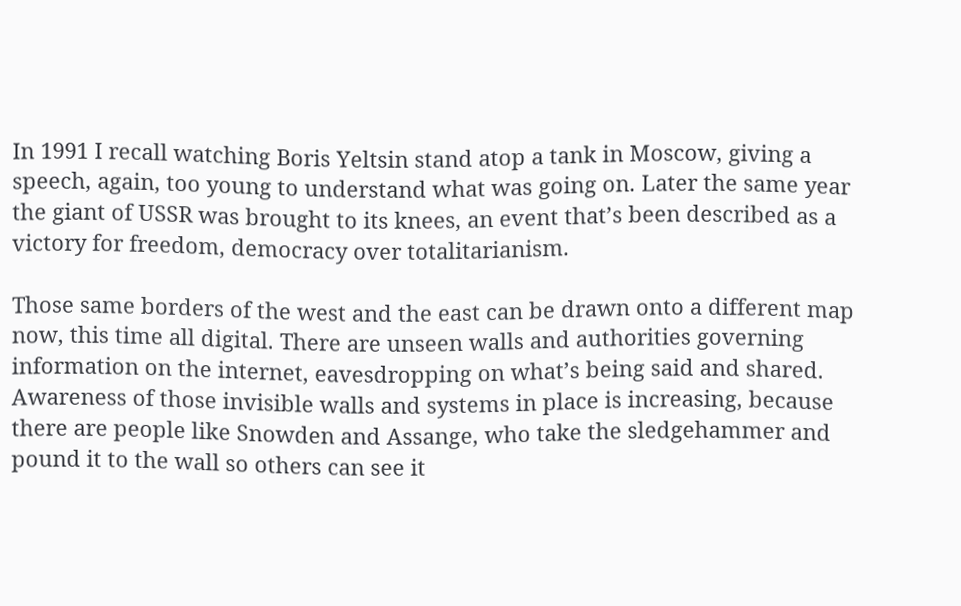In 1991 I recall watching Boris Yeltsin stand atop a tank in Moscow, giving a speech, again, too young to understand what was going on. Later the same year the giant of USSR was brought to its knees, an event that’s been described as a victory for freedom, democracy over totalitarianism.

Those same borders of the west and the east can be drawn onto a different map now, this time all digital. There are unseen walls and authorities governing information on the internet, eavesdropping on what’s being said and shared. Awareness of those invisible walls and systems in place is increasing, because there are people like Snowden and Assange, who take the sledgehammer and pound it to the wall so others can see it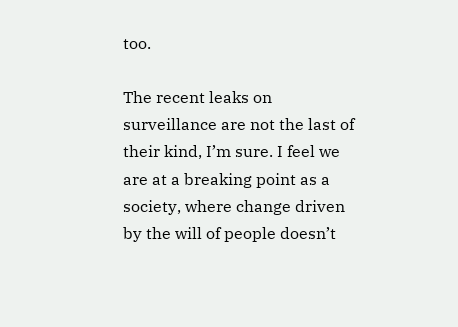too.

The recent leaks on surveillance are not the last of their kind, I’m sure. I feel we are at a breaking point as a society, where change driven by the will of people doesn’t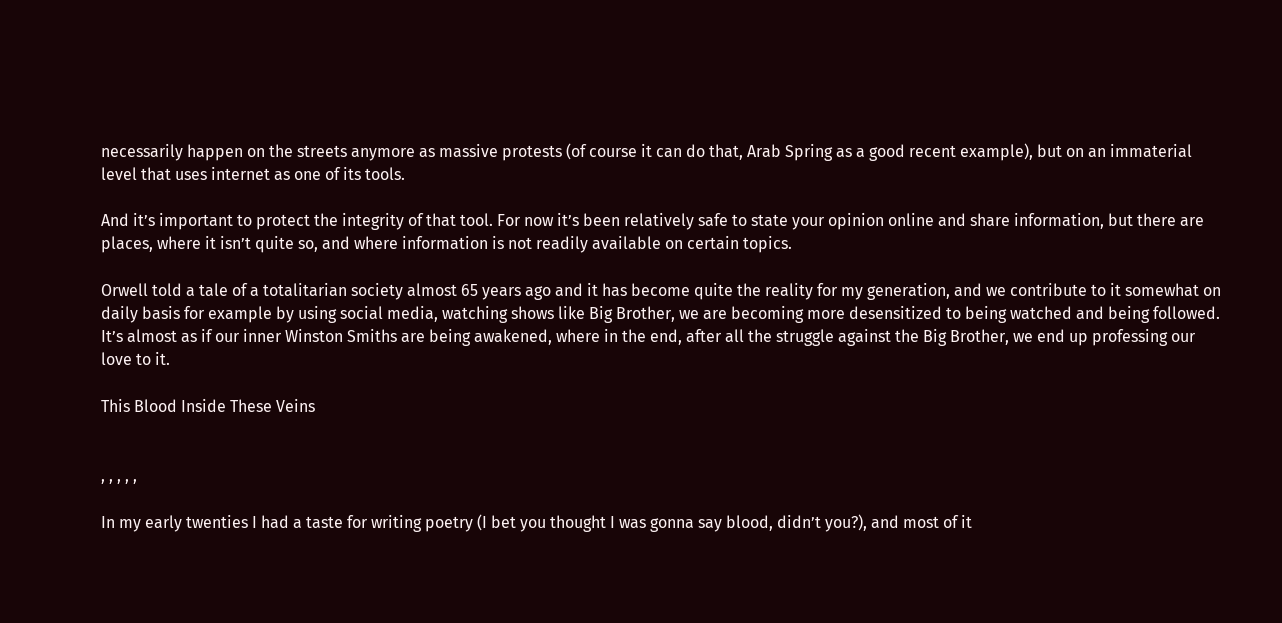necessarily happen on the streets anymore as massive protests (of course it can do that, Arab Spring as a good recent example), but on an immaterial level that uses internet as one of its tools.

And it’s important to protect the integrity of that tool. For now it’s been relatively safe to state your opinion online and share information, but there are places, where it isn’t quite so, and where information is not readily available on certain topics.

Orwell told a tale of a totalitarian society almost 65 years ago and it has become quite the reality for my generation, and we contribute to it somewhat on daily basis for example by using social media, watching shows like Big Brother, we are becoming more desensitized to being watched and being followed. It’s almost as if our inner Winston Smiths are being awakened, where in the end, after all the struggle against the Big Brother, we end up professing our love to it.

This Blood Inside These Veins


, , , , ,

In my early twenties I had a taste for writing poetry (I bet you thought I was gonna say blood, didn’t you?), and most of it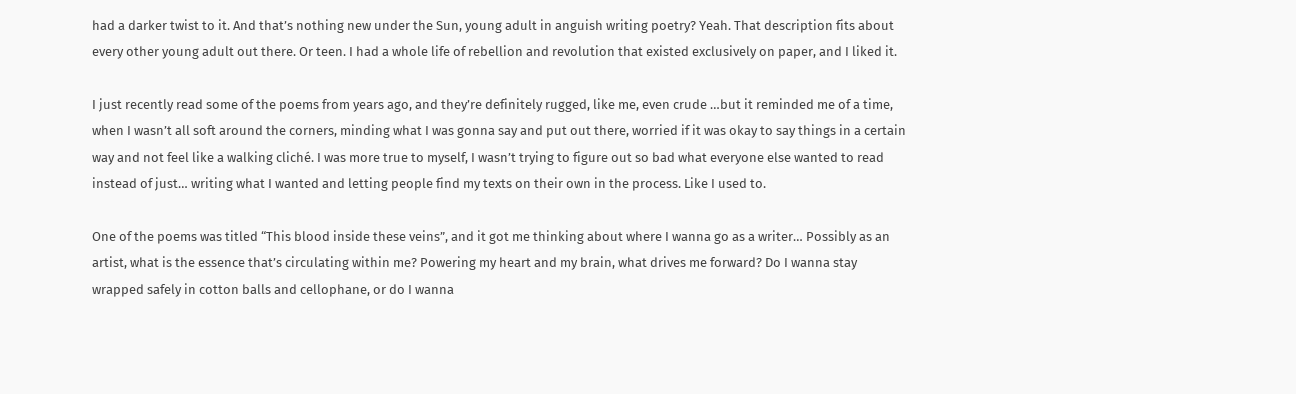had a darker twist to it. And that’s nothing new under the Sun, young adult in anguish writing poetry? Yeah. That description fits about every other young adult out there. Or teen. I had a whole life of rebellion and revolution that existed exclusively on paper, and I liked it.

I just recently read some of the poems from years ago, and they’re definitely rugged, like me, even crude …but it reminded me of a time, when I wasn’t all soft around the corners, minding what I was gonna say and put out there, worried if it was okay to say things in a certain way and not feel like a walking cliché. I was more true to myself, I wasn’t trying to figure out so bad what everyone else wanted to read instead of just… writing what I wanted and letting people find my texts on their own in the process. Like I used to.

One of the poems was titled “This blood inside these veins”, and it got me thinking about where I wanna go as a writer… Possibly as an artist, what is the essence that’s circulating within me? Powering my heart and my brain, what drives me forward? Do I wanna stay wrapped safely in cotton balls and cellophane, or do I wanna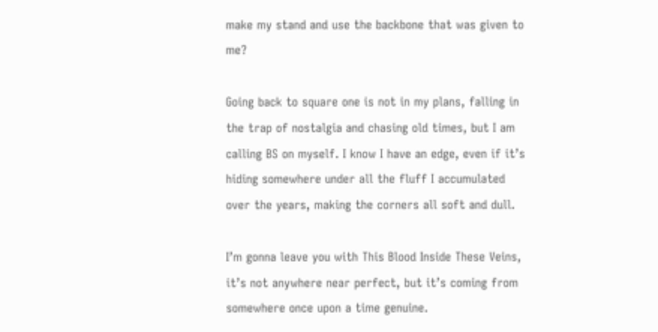make my stand and use the backbone that was given to me?

Going back to square one is not in my plans, falling in the trap of nostalgia and chasing old times, but I am calling BS on myself. I know I have an edge, even if it’s hiding somewhere under all the fluff I accumulated over the years, making the corners all soft and dull.

I’m gonna leave you with This Blood Inside These Veins, it’s not anywhere near perfect, but it’s coming from somewhere once upon a time genuine.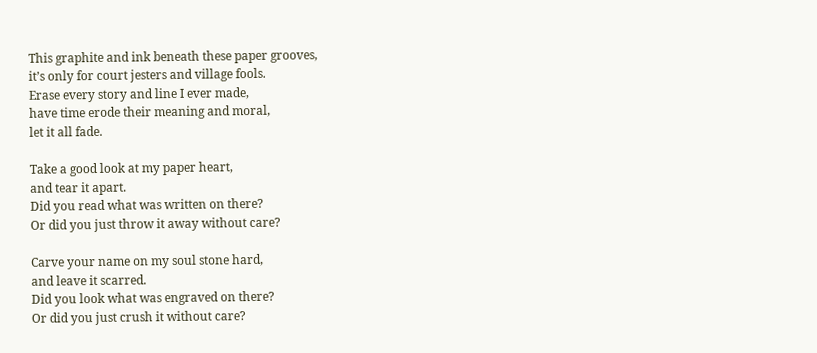This graphite and ink beneath these paper grooves,
it’s only for court jesters and village fools.
Erase every story and line I ever made,
have time erode their meaning and moral,
let it all fade.

Take a good look at my paper heart,
and tear it apart.
Did you read what was written on there?
Or did you just throw it away without care?

Carve your name on my soul stone hard,
and leave it scarred.
Did you look what was engraved on there?
Or did you just crush it without care?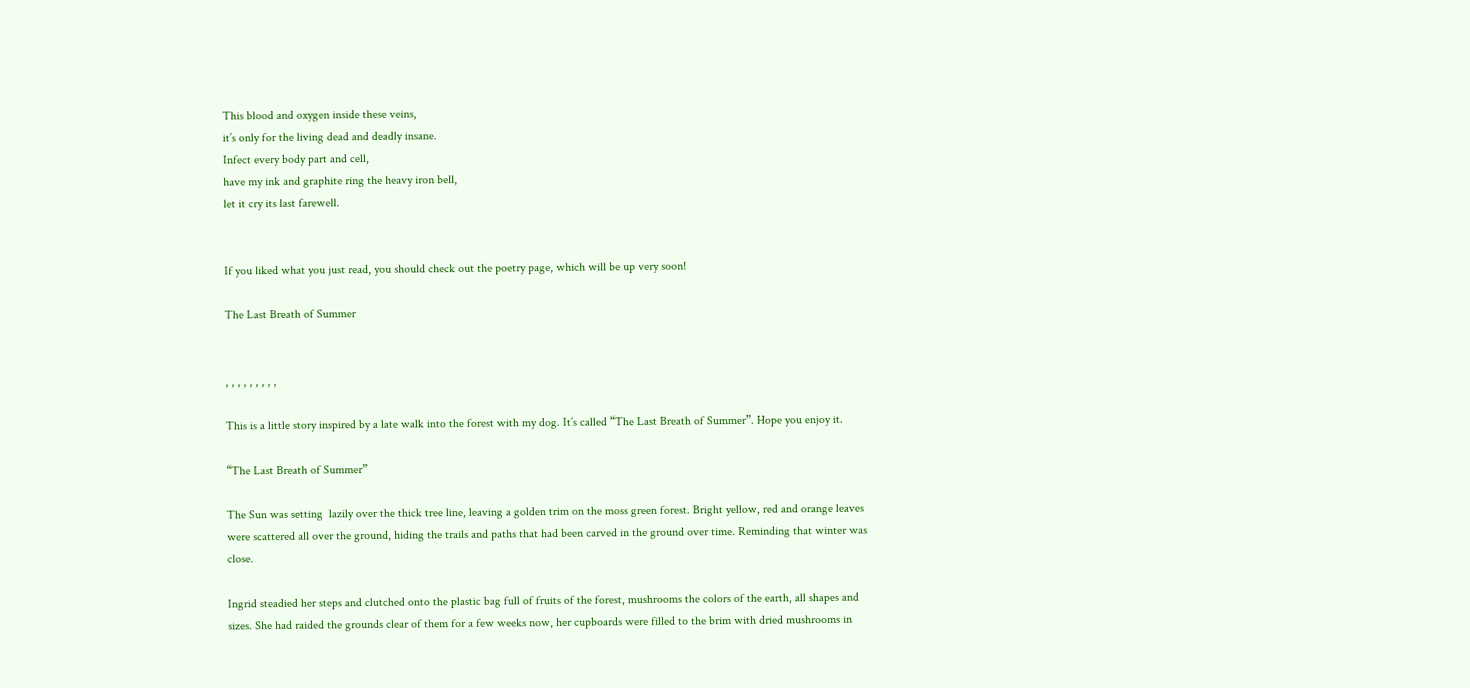This blood and oxygen inside these veins,
it’s only for the living dead and deadly insane.
Infect every body part and cell,
have my ink and graphite ring the heavy iron bell,
let it cry its last farewell.


If you liked what you just read, you should check out the poetry page, which will be up very soon!

The Last Breath of Summer


, , , , , , , , ,

This is a little story inspired by a late walk into the forest with my dog. It’s called “The Last Breath of Summer”. Hope you enjoy it.

“The Last Breath of Summer”

The Sun was setting  lazily over the thick tree line, leaving a golden trim on the moss green forest. Bright yellow, red and orange leaves were scattered all over the ground, hiding the trails and paths that had been carved in the ground over time. Reminding that winter was close.

Ingrid steadied her steps and clutched onto the plastic bag full of fruits of the forest, mushrooms the colors of the earth, all shapes and sizes. She had raided the grounds clear of them for a few weeks now, her cupboards were filled to the brim with dried mushrooms in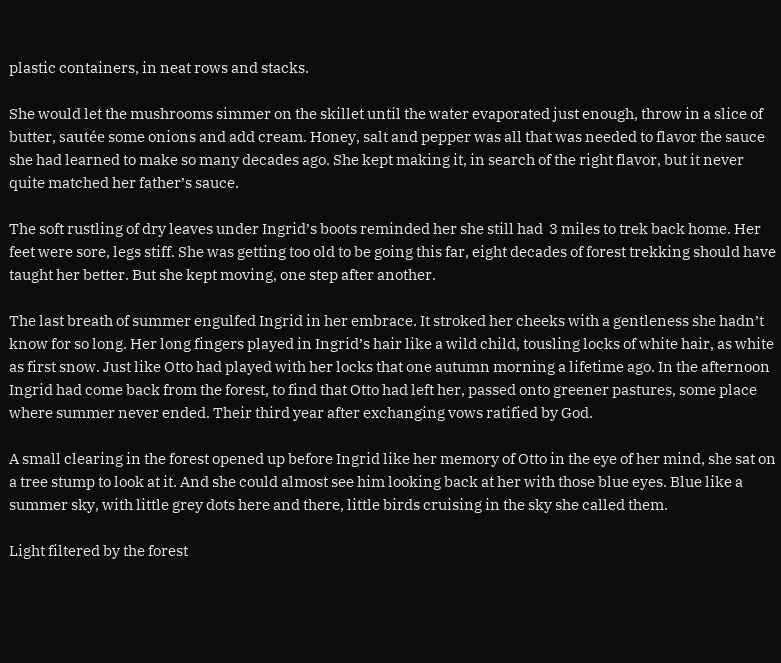plastic containers, in neat rows and stacks.

She would let the mushrooms simmer on the skillet until the water evaporated just enough, throw in a slice of butter, sautée some onions and add cream. Honey, salt and pepper was all that was needed to flavor the sauce she had learned to make so many decades ago. She kept making it, in search of the right flavor, but it never quite matched her father’s sauce.

The soft rustling of dry leaves under Ingrid’s boots reminded her she still had  3 miles to trek back home. Her feet were sore, legs stiff. She was getting too old to be going this far, eight decades of forest trekking should have taught her better. But she kept moving, one step after another.

The last breath of summer engulfed Ingrid in her embrace. It stroked her cheeks with a gentleness she hadn’t know for so long. Her long fingers played in Ingrid’s hair like a wild child, tousling locks of white hair, as white as first snow. Just like Otto had played with her locks that one autumn morning a lifetime ago. In the afternoon Ingrid had come back from the forest, to find that Otto had left her, passed onto greener pastures, some place where summer never ended. Their third year after exchanging vows ratified by God.

A small clearing in the forest opened up before Ingrid like her memory of Otto in the eye of her mind, she sat on a tree stump to look at it. And she could almost see him looking back at her with those blue eyes. Blue like a summer sky, with little grey dots here and there, little birds cruising in the sky she called them.

Light filtered by the forest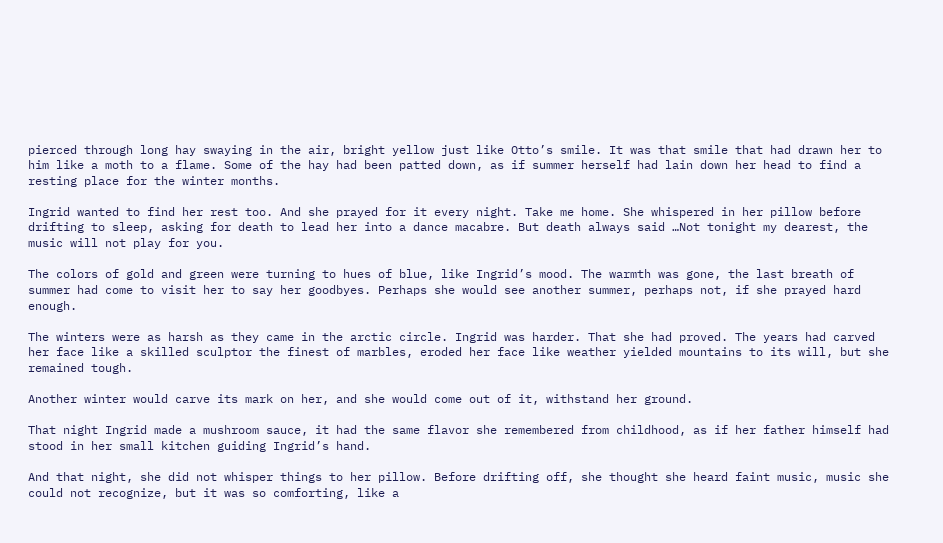pierced through long hay swaying in the air, bright yellow just like Otto’s smile. It was that smile that had drawn her to him like a moth to a flame. Some of the hay had been patted down, as if summer herself had lain down her head to find a resting place for the winter months.

Ingrid wanted to find her rest too. And she prayed for it every night. Take me home. She whispered in her pillow before drifting to sleep, asking for death to lead her into a dance macabre. But death always said …Not tonight my dearest, the music will not play for you.

The colors of gold and green were turning to hues of blue, like Ingrid’s mood. The warmth was gone, the last breath of summer had come to visit her to say her goodbyes. Perhaps she would see another summer, perhaps not, if she prayed hard enough.

The winters were as harsh as they came in the arctic circle. Ingrid was harder. That she had proved. The years had carved her face like a skilled sculptor the finest of marbles, eroded her face like weather yielded mountains to its will, but she remained tough.

Another winter would carve its mark on her, and she would come out of it, withstand her ground.

That night Ingrid made a mushroom sauce, it had the same flavor she remembered from childhood, as if her father himself had stood in her small kitchen guiding Ingrid’s hand.

And that night, she did not whisper things to her pillow. Before drifting off, she thought she heard faint music, music she could not recognize, but it was so comforting, like a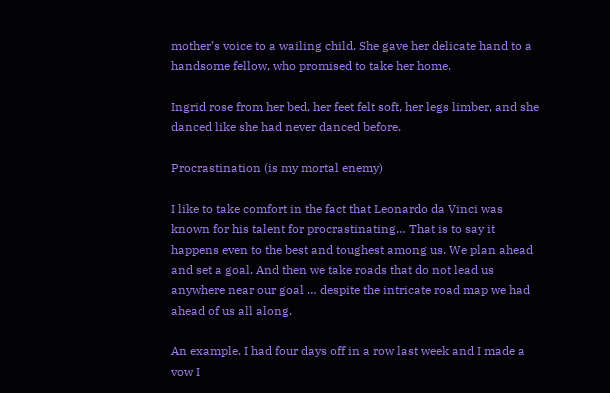mother’s voice to a wailing child. She gave her delicate hand to a handsome fellow, who promised to take her home.

Ingrid rose from her bed, her feet felt soft, her legs limber, and she danced like she had never danced before.

Procrastination (is my mortal enemy)

I like to take comfort in the fact that Leonardo da Vinci was known for his talent for procrastinating… That is to say it happens even to the best and toughest among us. We plan ahead and set a goal. And then we take roads that do not lead us anywhere near our goal … despite the intricate road map we had ahead of us all along.

An example. I had four days off in a row last week and I made a vow I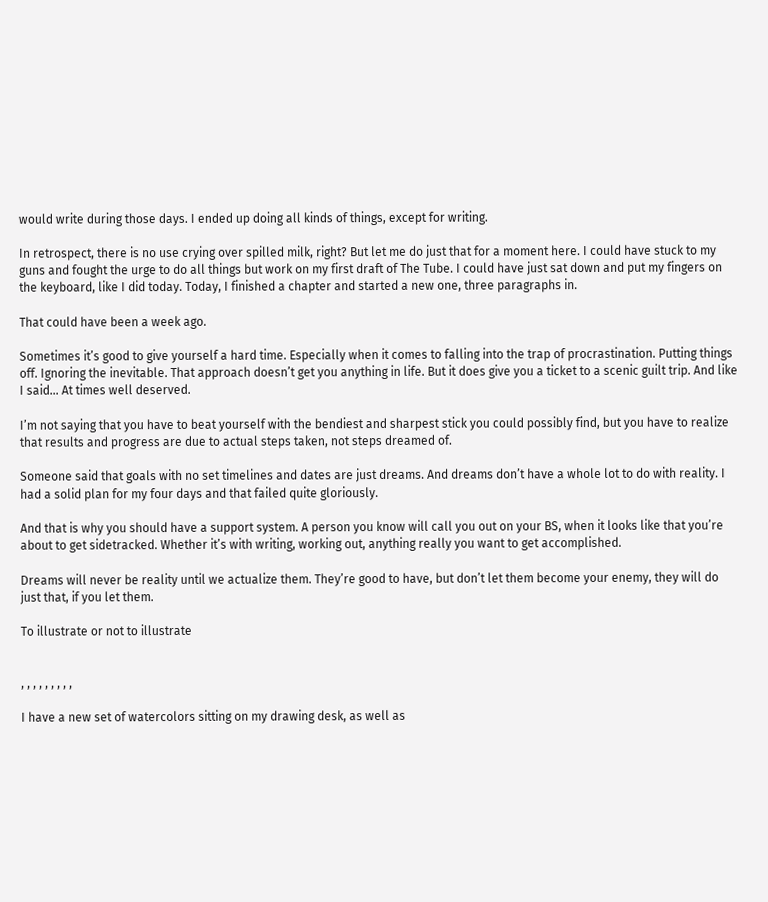would write during those days. I ended up doing all kinds of things, except for writing.

In retrospect, there is no use crying over spilled milk, right? But let me do just that for a moment here. I could have stuck to my guns and fought the urge to do all things but work on my first draft of The Tube. I could have just sat down and put my fingers on the keyboard, like I did today. Today, I finished a chapter and started a new one, three paragraphs in.

That could have been a week ago.

Sometimes it’s good to give yourself a hard time. Especially when it comes to falling into the trap of procrastination. Putting things off. Ignoring the inevitable. That approach doesn’t get you anything in life. But it does give you a ticket to a scenic guilt trip. And like I said… At times well deserved.

I’m not saying that you have to beat yourself with the bendiest and sharpest stick you could possibly find, but you have to realize that results and progress are due to actual steps taken, not steps dreamed of.

Someone said that goals with no set timelines and dates are just dreams. And dreams don’t have a whole lot to do with reality. I had a solid plan for my four days and that failed quite gloriously.

And that is why you should have a support system. A person you know will call you out on your BS, when it looks like that you’re about to get sidetracked. Whether it’s with writing, working out, anything really you want to get accomplished.

Dreams will never be reality until we actualize them. They’re good to have, but don’t let them become your enemy, they will do just that, if you let them.

To illustrate or not to illustrate


, , , , , , , , ,

I have a new set of watercolors sitting on my drawing desk, as well as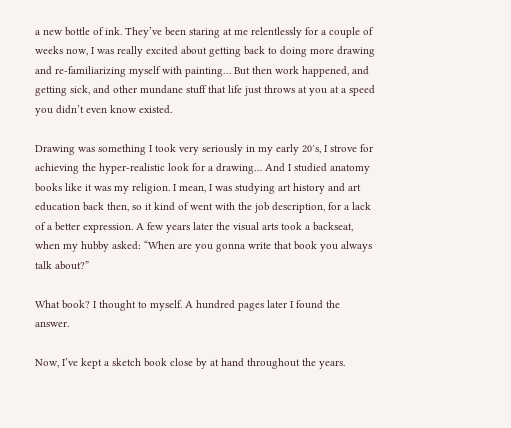a new bottle of ink. They’ve been staring at me relentlessly for a couple of weeks now, I was really excited about getting back to doing more drawing and re-familiarizing myself with painting… But then work happened, and getting sick, and other mundane stuff that life just throws at you at a speed you didn’t even know existed.

Drawing was something I took very seriously in my early 20′s, I strove for achieving the hyper-realistic look for a drawing… And I studied anatomy books like it was my religion. I mean, I was studying art history and art education back then, so it kind of went with the job description, for a lack of a better expression. A few years later the visual arts took a backseat, when my hubby asked: “When are you gonna write that book you always talk about?”

What book? I thought to myself. A hundred pages later I found the answer.

Now, I’ve kept a sketch book close by at hand throughout the years.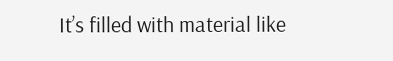It’s filled with material like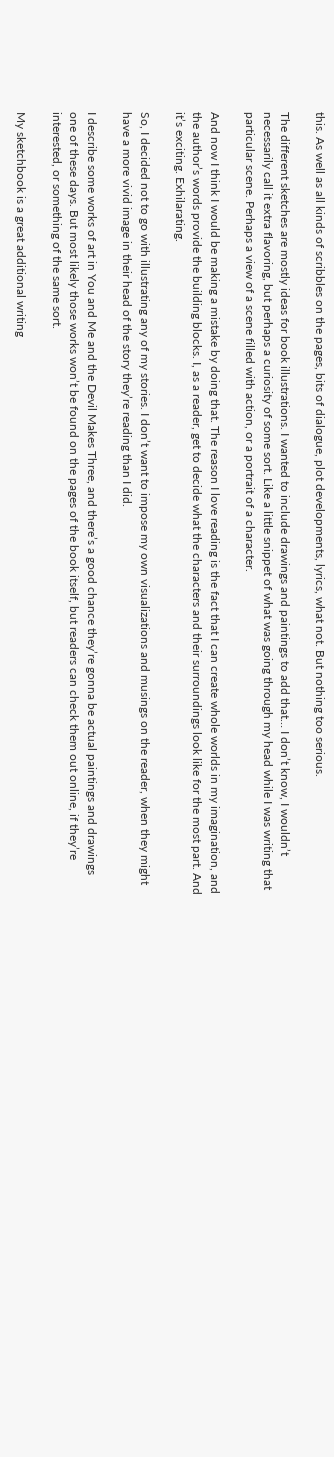this. As well as all kinds of scribbles on the pages, bits of dialogue, plot developments, lyrics, what not. But nothing too serious.

The different sketches are mostly ideas for book illustrations. I wanted to include drawings and paintings to add that… I don’t know, I wouldn’t necessarily call it extra flavoring, but perhaps a curiosity of some sort. Like a little snippet of what was going through my head while I was writing that particular scene. Perhaps a view of a scene filled with action, or a portrait of a character.

And now I think I would be making a mistake by doing that. The reason I love reading is the fact that I can create whole worlds in my imagination, and the author’s words provide the building blocks. I, as a reader, get to decide what the characters and their surroundings look like for the most part. And it’s exciting. Exhilarating.

So, I decided not to go with illustrating any of my stories. I don’t want to impose my own visualizations and musings on the reader, when they might have a more vivid image in their head of the story they’re reading than I did.

I describe some works of art in You and Me and the Devil Makes Three, and there’s a good chance they’re gonna be actual paintings and drawings one of these days. But most likely those works won’t be found on the pages of the book itself, but readers can check them out online, if they’re interested, or something of the same sort.

My sketchbook is a great additional writing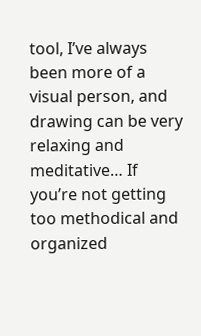tool, I’ve always been more of a visual person, and drawing can be very relaxing and meditative… If you’re not getting too methodical and organized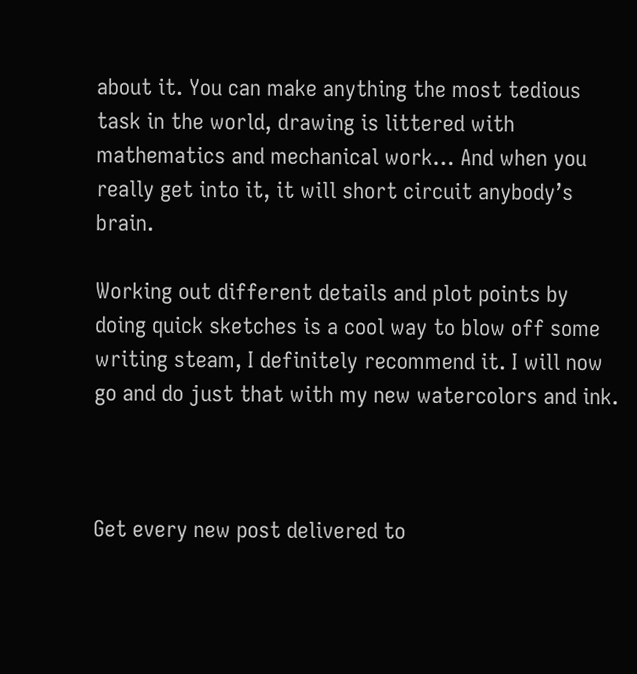about it. You can make anything the most tedious task in the world, drawing is littered with mathematics and mechanical work… And when you really get into it, it will short circuit anybody’s brain.

Working out different details and plot points by doing quick sketches is a cool way to blow off some writing steam, I definitely recommend it. I will now go and do just that with my new watercolors and ink.



Get every new post delivered to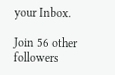your Inbox.

Join 56 other followers